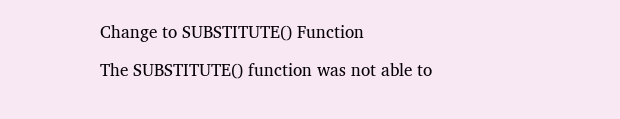Change to SUBSTITUTE() Function

The SUBSTITUTE() function was not able to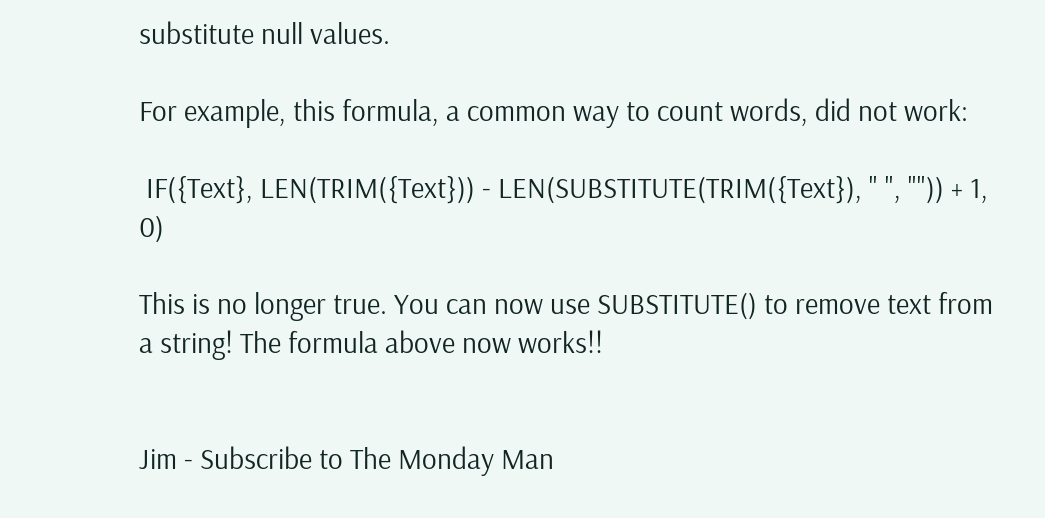substitute null values.

For example, this formula, a common way to count words, did not work:

 IF({Text}, LEN(TRIM({Text})) - LEN(SUBSTITUTE(TRIM({Text}), " ", "")) + 1, 0)

This is no longer true. You can now use SUBSTITUTE() to remove text from a string! The formula above now works!!


Jim - Subscribe to The Monday Man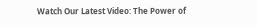Watch Our Latest Video: The Power of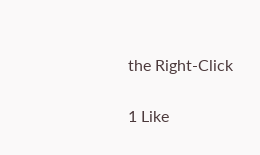the Right-Click

1 Like